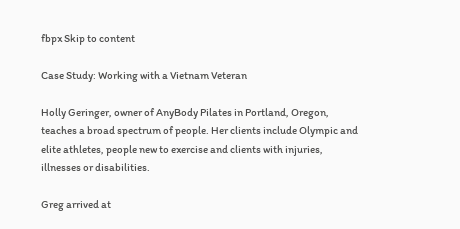fbpx Skip to content

Case Study: Working with a Vietnam Veteran

Holly Geringer, owner of AnyBody Pilates in Portland, Oregon, teaches a broad spectrum of people. Her clients include Olympic and elite athletes, people new to exercise and clients with injuries, illnesses or disabilities.

Greg arrived at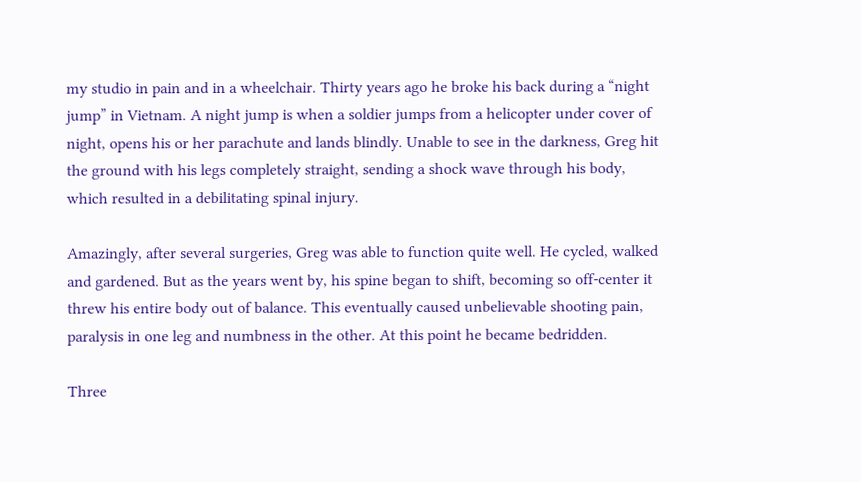my studio in pain and in a wheelchair. Thirty years ago he broke his back during a “night jump” in Vietnam. A night jump is when a soldier jumps from a helicopter under cover of night, opens his or her parachute and lands blindly. Unable to see in the darkness, Greg hit the ground with his legs completely straight, sending a shock wave through his body, which resulted in a debilitating spinal injury.

Amazingly, after several surgeries, Greg was able to function quite well. He cycled, walked and gardened. But as the years went by, his spine began to shift, becoming so off-center it threw his entire body out of balance. This eventually caused unbelievable shooting pain, paralysis in one leg and numbness in the other. At this point he became bedridden.

Three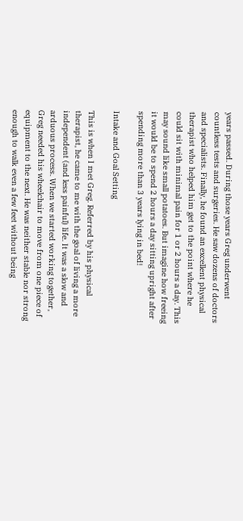years passed. During those years Greg underwent countless tests and surgeries. He saw dozens of doctors and specialists. Finally, he found an excellent physical therapist who helped him get to the point where he could sit with minimal pain for 1 or 2 hours a day. This may sound like small potatoes. But imagine how freeing it would be to spend 2 hours a day sitting upright after spending more than 3 years lying in bed!

Intake and Goal Setting

This is when I met Greg. Referred by his physical therapist, he came to me with the goal of living a more independent (and less painful) life. It was a slow and arduous process. When we started working together, Greg needed his wheelchair to move from one piece of equipment to the next. He was neither stable nor strong enough to walk even a few feet without being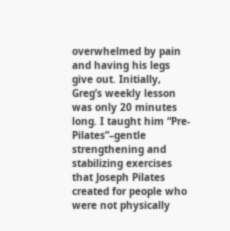overwhelmed by pain and having his legs give out. Initially, Greg’s weekly lesson was only 20 minutes long. I taught him “Pre-Pilates”–gentle strengthening and stabilizing exercises that Joseph Pilates created for people who were not physically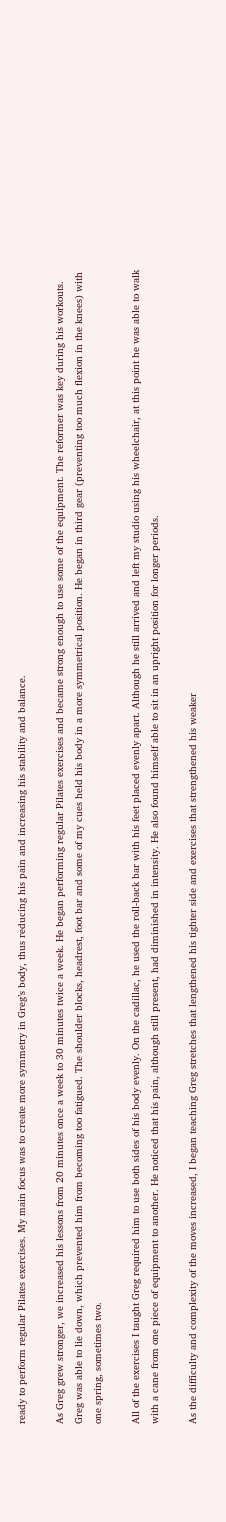ready to perform regular Pilates exercises. My main focus was to create more symmetry in Greg’s body, thus reducing his pain and increasing his stability and balance.

As Greg grew stronger, we increased his lessons from 20 minutes once a week to 30 minutes twice a week. He began performing regular Pilates exercises and became strong enough to use some of the equipment. The reformer was key during his workouts. Greg was able to lie down, which prevented him from becoming too fatigued. The shoulder blocks, headrest, foot bar and some of my cues held his body in a more symmetrical position. He began in third gear (preventing too much flexion in the knees) with one spring, sometimes two.

All of the exercises I taught Greg required him to use both sides of his body evenly. On the cadillac, he used the roll-back bar with his feet placed evenly apart. Although he still arrived and left my studio using his wheelchair, at this point he was able to walk with a cane from one piece of equipment to another. He noticed that his pain, although still present, had diminished in intensity. He also found himself able to sit in an upright position for longer periods.

As the difficulty and complexity of the moves increased, I began teaching Greg stretches that lengthened his tighter side and exercises that strengthened his weaker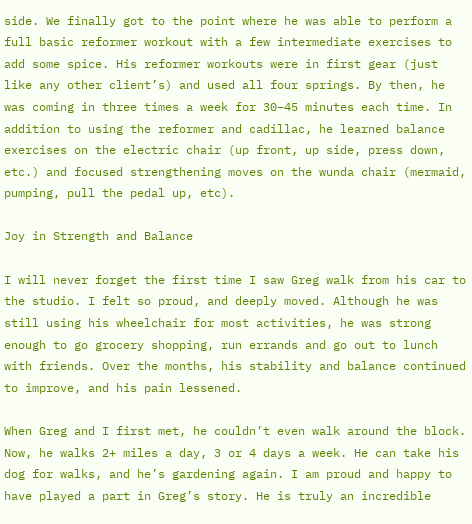side. We finally got to the point where he was able to perform a full basic reformer workout with a few intermediate exercises to add some spice. His reformer workouts were in first gear (just like any other client’s) and used all four springs. By then, he was coming in three times a week for 30–45 minutes each time. In addition to using the reformer and cadillac, he learned balance exercises on the electric chair (up front, up side, press down, etc.) and focused strengthening moves on the wunda chair (mermaid, pumping, pull the pedal up, etc).

Joy in Strength and Balance

I will never forget the first time I saw Greg walk from his car to the studio. I felt so proud, and deeply moved. Although he was still using his wheelchair for most activities, he was strong enough to go grocery shopping, run errands and go out to lunch with friends. Over the months, his stability and balance continued to improve, and his pain lessened.

When Greg and I first met, he couldn’t even walk around the block. Now, he walks 2+ miles a day, 3 or 4 days a week. He can take his dog for walks, and he’s gardening again. I am proud and happy to have played a part in Greg’s story. He is truly an incredible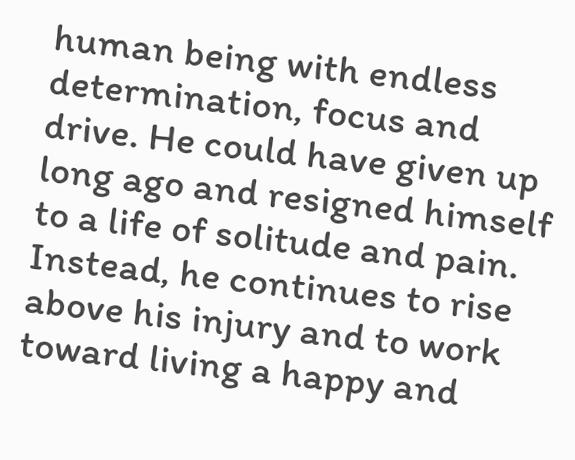human being with endless determination, focus and drive. He could have given up long ago and resigned himself to a life of solitude and pain. Instead, he continues to rise above his injury and to work toward living a happy and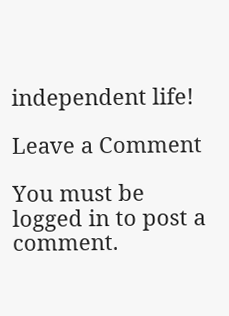independent life!

Leave a Comment

You must be logged in to post a comment.